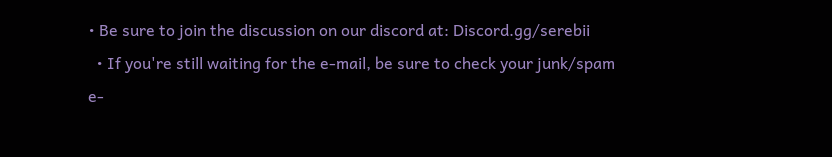• Be sure to join the discussion on our discord at: Discord.gg/serebii
  • If you're still waiting for the e-mail, be sure to check your junk/spam e-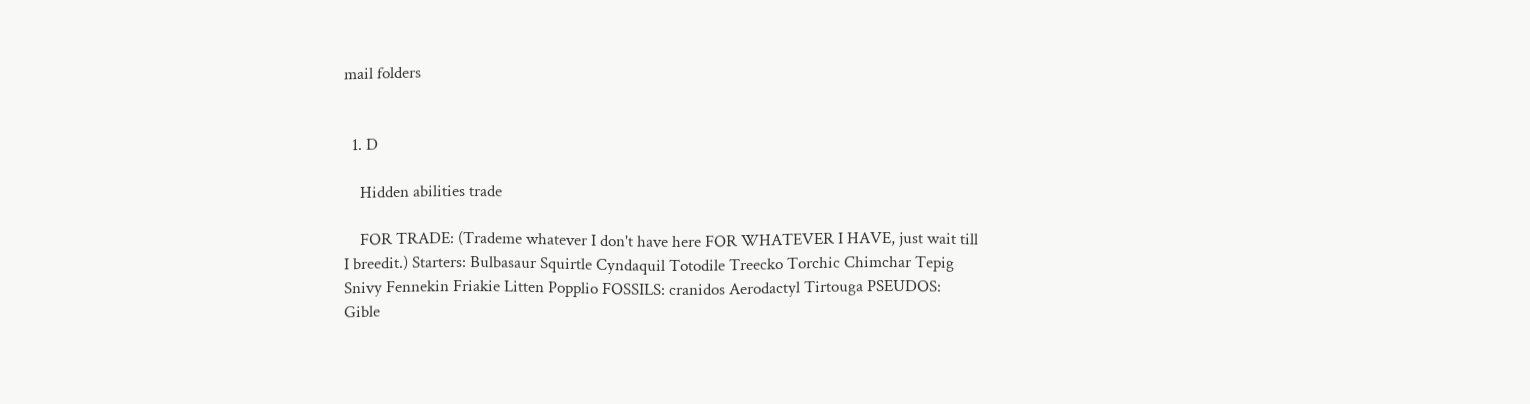mail folders


  1. D

    Hidden abilities trade

    FOR TRADE: (Trademe whatever I don't have here FOR WHATEVER I HAVE, just wait till I breedit.) Starters: Bulbasaur Squirtle Cyndaquil Totodile Treecko Torchic Chimchar Tepig Snivy Fennekin Friakie Litten Popplio FOSSILS: cranidos Aerodactyl Tirtouga PSEUDOS: Gible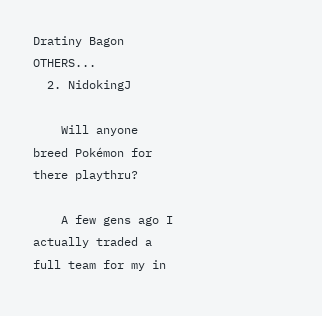Dratiny Bagon OTHERS...
  2. NidokingJ

    Will anyone breed Pokémon for there playthru?

    A few gens ago I actually traded a full team for my in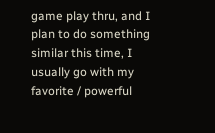game play thru, and I plan to do something similar this time, I usually go with my favorite / powerful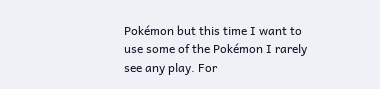Pokémon but this time I want to use some of the Pokémon I rarely see any play. For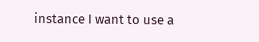instance I want to use a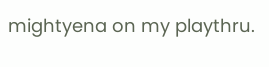mightyena on my playthru.